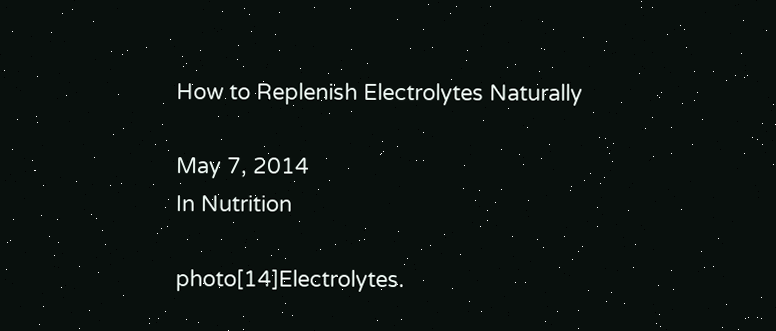How to Replenish Electrolytes Naturally

May 7, 2014
In Nutrition

photo[14]Electrolytes.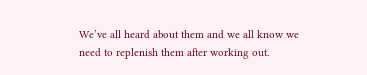We’ve all heard about them and we all know we need to replenish them after working out.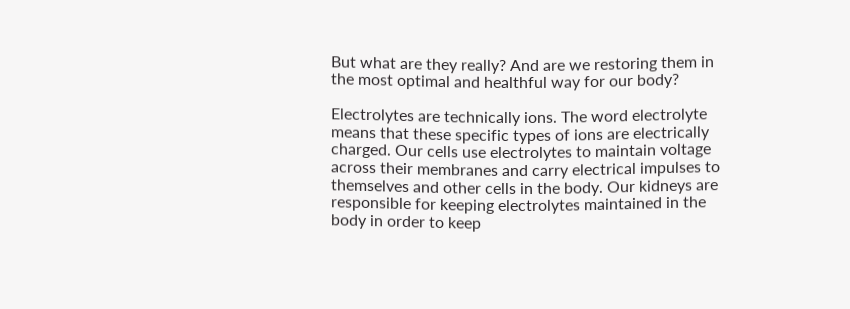But what are they really? And are we restoring them in the most optimal and healthful way for our body?

Electrolytes are technically ions. The word electrolyte means that these specific types of ions are electrically charged. Our cells use electrolytes to maintain voltage across their membranes and carry electrical impulses to themselves and other cells in the body. Our kidneys are responsible for keeping electrolytes maintained in the body in order to keep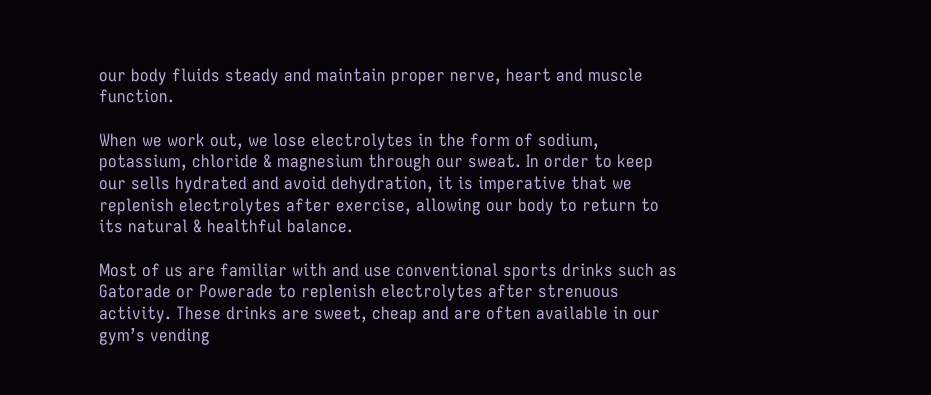our body fluids steady and maintain proper nerve, heart and muscle function.

When we work out, we lose electrolytes in the form of sodium, potassium, chloride & magnesium through our sweat. In order to keep our sells hydrated and avoid dehydration, it is imperative that we replenish electrolytes after exercise, allowing our body to return to its natural & healthful balance.

Most of us are familiar with and use conventional sports drinks such as Gatorade or Powerade to replenish electrolytes after strenuous activity. These drinks are sweet, cheap and are often available in our gym’s vending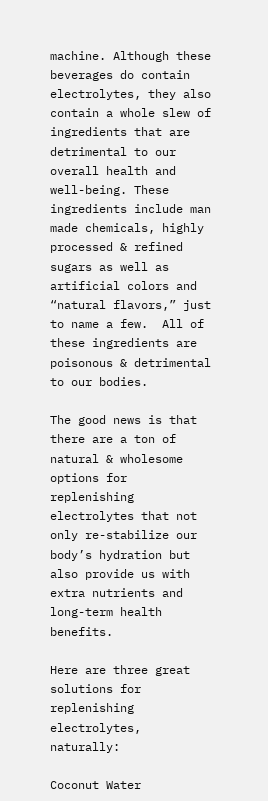machine. Although these beverages do contain electrolytes, they also contain a whole slew of ingredients that are detrimental to our overall health and well-being. These ingredients include man made chemicals, highly processed & refined sugars as well as artificial colors and “natural flavors,” just to name a few.  All of these ingredients are poisonous & detrimental to our bodies.

The good news is that there are a ton of natural & wholesome options for replenishing electrolytes that not only re-stabilize our body’s hydration but also provide us with extra nutrients and long-term health benefits.

Here are three great solutions for replenishing electrolytes, naturally:

Coconut Water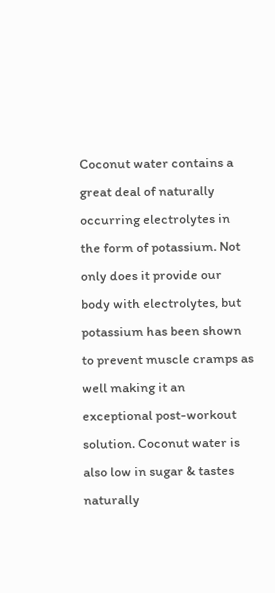Coconut water contains a great deal of naturally occurring electrolytes in the form of potassium. Not only does it provide our body with electrolytes, but potassium has been shown to prevent muscle cramps as well making it an exceptional post-workout solution. Coconut water is also low in sugar & tastes naturally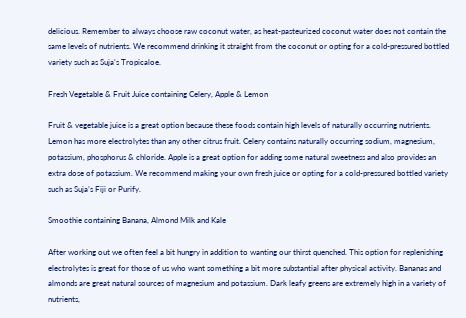delicious. Remember to always choose raw coconut water, as heat-pasteurized coconut water does not contain the same levels of nutrients. We recommend drinking it straight from the coconut or opting for a cold-pressured bottled variety such as Suja’s Tropicaloe.

Fresh Vegetable & Fruit Juice containing Celery, Apple & Lemon

Fruit & vegetable juice is a great option because these foods contain high levels of naturally occurring nutrients. Lemon has more electrolytes than any other citrus fruit. Celery contains naturally occurring sodium, magnesium, potassium, phosphorus & chloride. Apple is a great option for adding some natural sweetness and also provides an extra dose of potassium. We recommend making your own fresh juice or opting for a cold-pressured bottled variety such as Suja’s Fiji or Purify.

Smoothie containing Banana, Almond Milk and Kale

After working out we often feel a bit hungry in addition to wanting our thirst quenched. This option for replenishing electrolytes is great for those of us who want something a bit more substantial after physical activity. Bananas and almonds are great natural sources of magnesium and potassium. Dark leafy greens are extremely high in a variety of nutrients,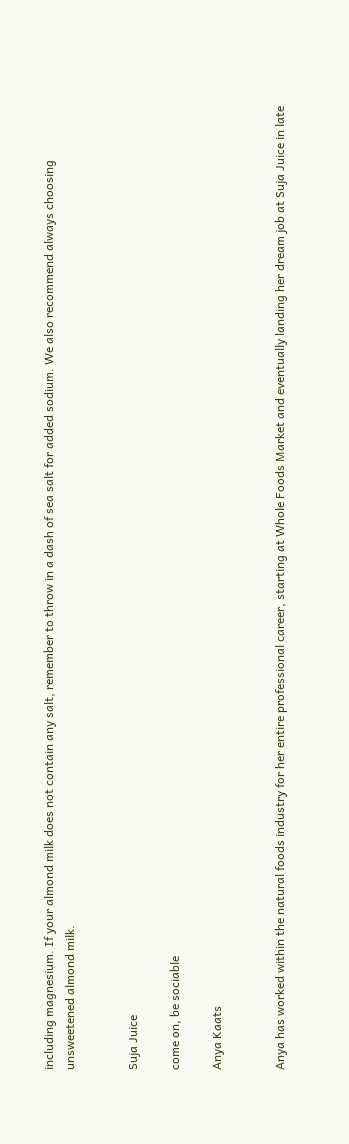including magnesium. If your almond milk does not contain any salt, remember to throw in a dash of sea salt for added sodium. We also recommend always choosing unsweetened almond milk.


Suja Juice

come on, be sociable

Anya Kaats


Anya has worked within the natural foods industry for her entire professional career, starting at Whole Foods Market and eventually landing her dream job at Suja Juice in late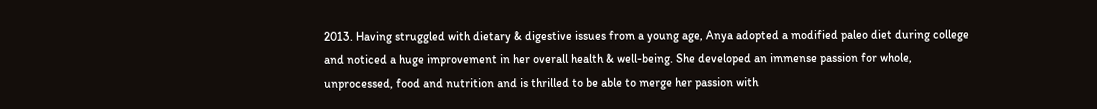2013. Having struggled with dietary & digestive issues from a young age, Anya adopted a modified paleo diet during college and noticed a huge improvement in her overall health & well-being. She developed an immense passion for whole, unprocessed, food and nutrition and is thrilled to be able to merge her passion with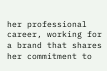her professional career, working for a brand that shares her commitment to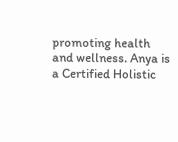promoting health and wellness. Anya is a Certified Holistic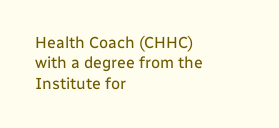Health Coach (CHHC) with a degree from the Institute for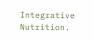Integrative Nutrition.